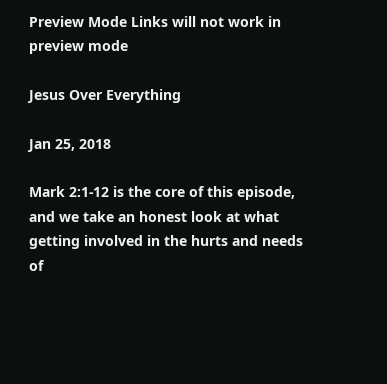Preview Mode Links will not work in preview mode

Jesus Over Everything

Jan 25, 2018

Mark 2:1-12 is the core of this episode, and we take an honest look at what getting involved in the hurts and needs of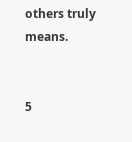others truly means.


5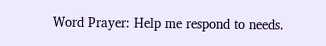Word Prayer: Help me respond to needs.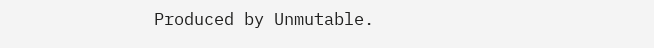Produced by Unmutable.